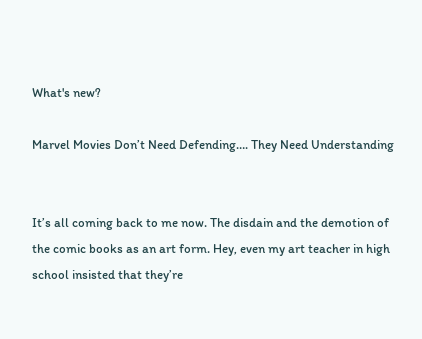What's new?

Marvel Movies Don’t Need Defending…. They Need Understanding


It’s all coming back to me now. The disdain and the demotion of the comic books as an art form. Hey, even my art teacher in high school insisted that they’re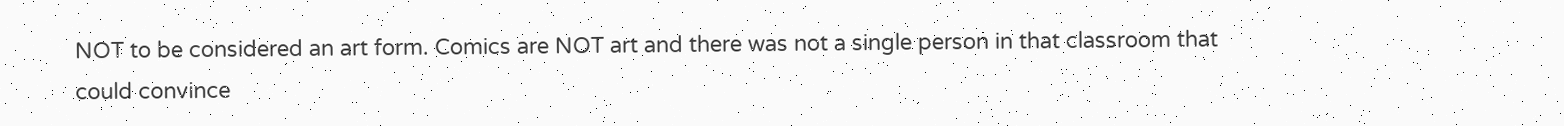NOT to be considered an art form. Comics are NOT art and there was not a single person in that classroom that could convince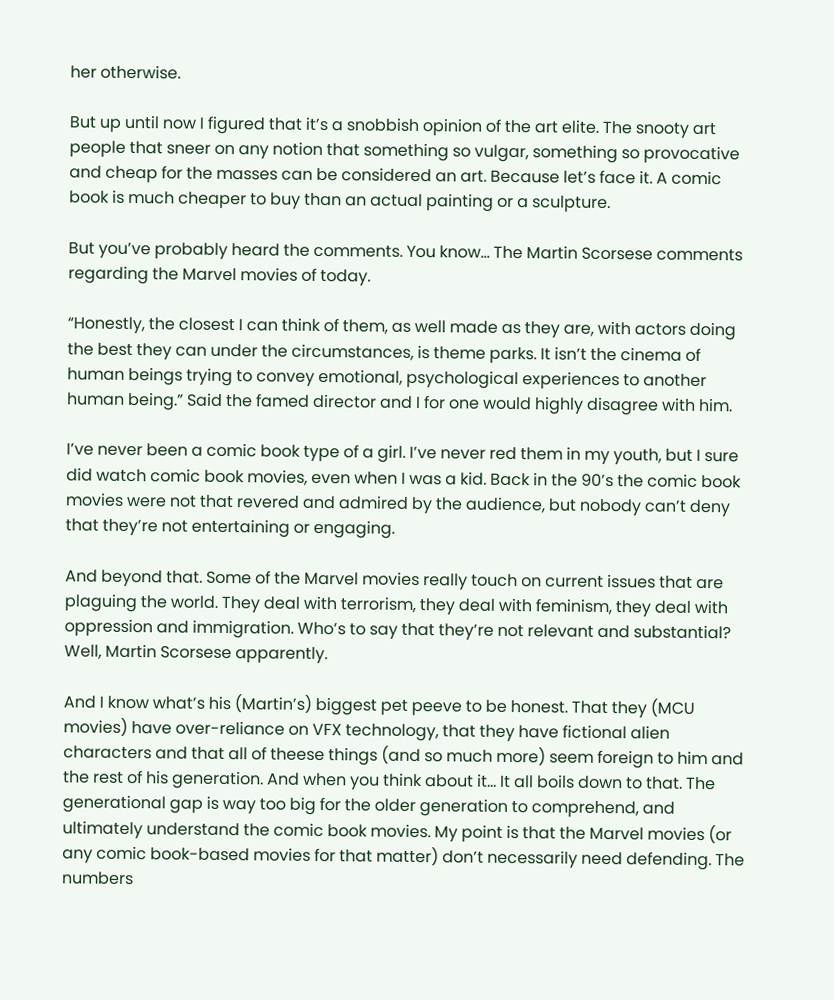her otherwise.

But up until now I figured that it’s a snobbish opinion of the art elite. The snooty art people that sneer on any notion that something so vulgar, something so provocative and cheap for the masses can be considered an art. Because let’s face it. A comic book is much cheaper to buy than an actual painting or a sculpture.

But you’ve probably heard the comments. You know… The Martin Scorsese comments regarding the Marvel movies of today.

“Honestly, the closest I can think of them, as well made as they are, with actors doing the best they can under the circumstances, is theme parks. It isn’t the cinema of human beings trying to convey emotional, psychological experiences to another human being.” Said the famed director and I for one would highly disagree with him.

I’ve never been a comic book type of a girl. I’ve never red them in my youth, but I sure did watch comic book movies, even when I was a kid. Back in the 90’s the comic book movies were not that revered and admired by the audience, but nobody can’t deny that they’re not entertaining or engaging.

And beyond that. Some of the Marvel movies really touch on current issues that are plaguing the world. They deal with terrorism, they deal with feminism, they deal with oppression and immigration. Who’s to say that they’re not relevant and substantial? Well, Martin Scorsese apparently.

And I know what’s his (Martin’s) biggest pet peeve to be honest. That they (MCU movies) have over-reliance on VFX technology, that they have fictional alien characters and that all of theese things (and so much more) seem foreign to him and the rest of his generation. And when you think about it… It all boils down to that. The generational gap is way too big for the older generation to comprehend, and ultimately understand the comic book movies. My point is that the Marvel movies (or any comic book-based movies for that matter) don’t necessarily need defending. The numbers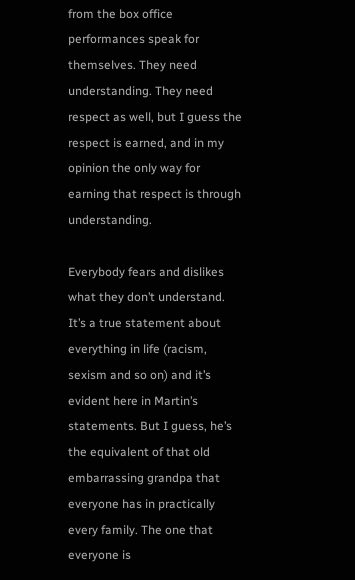from the box office performances speak for themselves. They need understanding. They need respect as well, but I guess the respect is earned, and in my opinion the only way for earning that respect is through understanding.

Everybody fears and dislikes what they don’t understand. It’s a true statement about everything in life (racism, sexism and so on) and it’s evident here in Martin’s statements. But I guess, he’s the equivalent of that old embarrassing grandpa that everyone has in practically every family. The one that everyone is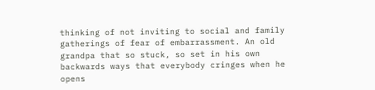thinking of not inviting to social and family gatherings of fear of embarrassment. An old grandpa that so stuck, so set in his own backwards ways that everybody cringes when he opens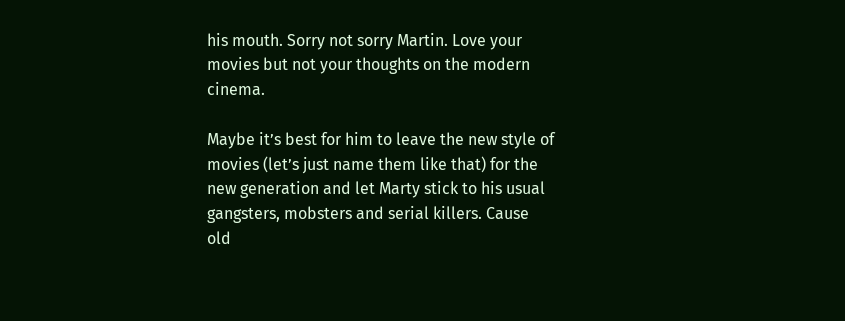his mouth. Sorry not sorry Martin. Love your movies but not your thoughts on the modern cinema.

Maybe it’s best for him to leave the new style of movies (let’s just name them like that) for the new generation and let Marty stick to his usual gangsters, mobsters and serial killers. Cause old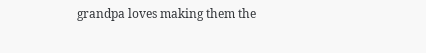grandpa loves making them the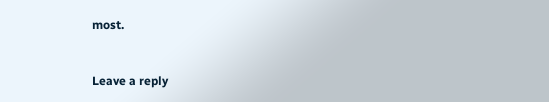most.


Leave a reply